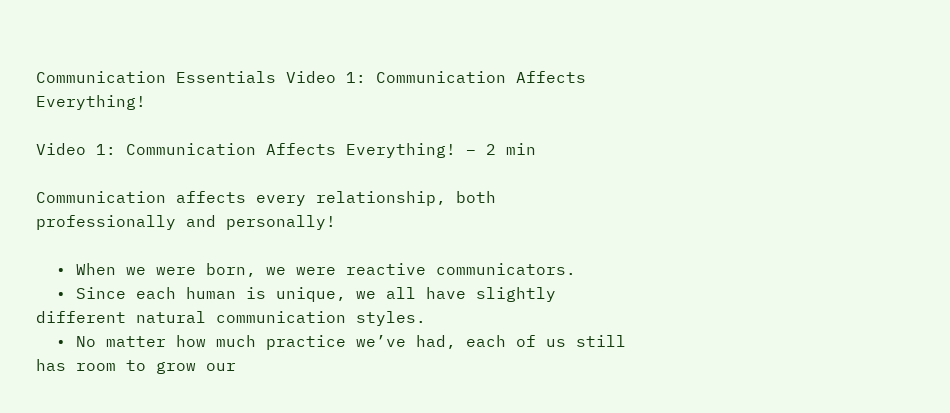Communication Essentials Video 1: Communication Affects Everything!

Video 1: Communication Affects Everything! – 2 min

Communication affects every relationship, both professionally and personally!

  • When we were born, we were reactive communicators.
  • Since each human is unique, we all have slightly different natural communication styles.
  • No matter how much practice we’ve had, each of us still has room to grow our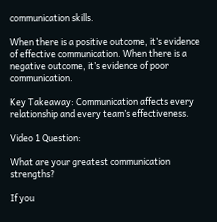communication skills.

When there is a positive outcome, it’s evidence of effective communication. When there is a negative outcome, it’s evidence of poor communication.

Key Takeaway: Communication affects every relationship and every team’s effectiveness.

Video 1 Question:

What are your greatest communication strengths?

If you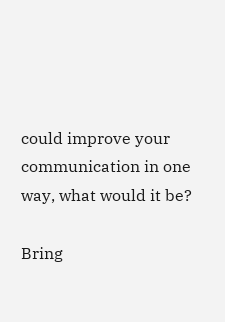could improve your communication in one way, what would it be?

Bring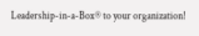Leadership-in-a-Box® to your organization!